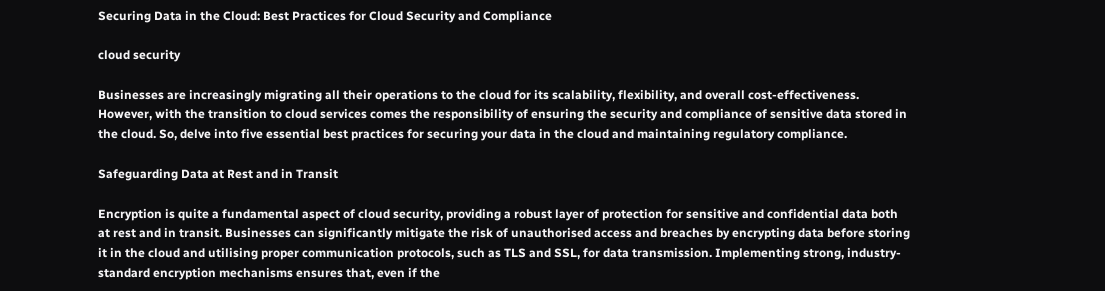Securing Data in the Cloud: Best Practices for Cloud Security and Compliance

cloud security

Businesses are increasingly migrating all their operations to the cloud for its scalability, flexibility, and overall cost-effectiveness. However, with the transition to cloud services comes the responsibility of ensuring the security and compliance of sensitive data stored in the cloud. So, delve into five essential best practices for securing your data in the cloud and maintaining regulatory compliance.

Safeguarding Data at Rest and in Transit

Encryption is quite a fundamental aspect of cloud security, providing a robust layer of protection for sensitive and confidential data both at rest and in transit. Businesses can significantly mitigate the risk of unauthorised access and breaches by encrypting data before storing it in the cloud and utilising proper communication protocols, such as TLS and SSL, for data transmission. Implementing strong, industry-standard encryption mechanisms ensures that, even if the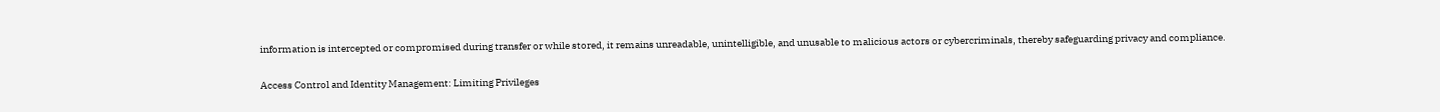information is intercepted or compromised during transfer or while stored, it remains unreadable, unintelligible, and unusable to malicious actors or cybercriminals, thereby safeguarding privacy and compliance.

Access Control and Identity Management: Limiting Privileges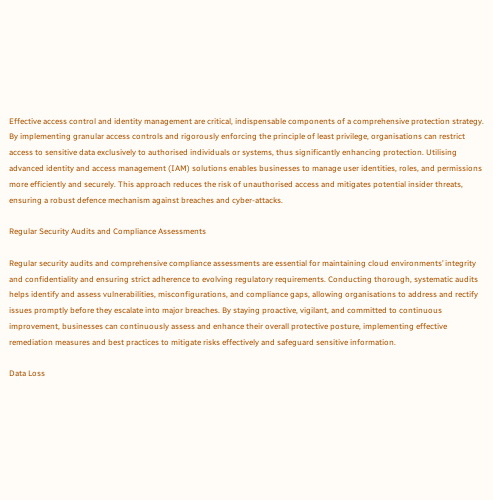Effective access control and identity management are critical, indispensable components of a comprehensive protection strategy. By implementing granular access controls and rigorously enforcing the principle of least privilege, organisations can restrict access to sensitive data exclusively to authorised individuals or systems, thus significantly enhancing protection. Utilising advanced identity and access management (IAM) solutions enables businesses to manage user identities, roles, and permissions more efficiently and securely. This approach reduces the risk of unauthorised access and mitigates potential insider threats, ensuring a robust defence mechanism against breaches and cyber-attacks.

Regular Security Audits and Compliance Assessments

Regular security audits and comprehensive compliance assessments are essential for maintaining cloud environments’ integrity and confidentiality and ensuring strict adherence to evolving regulatory requirements. Conducting thorough, systematic audits helps identify and assess vulnerabilities, misconfigurations, and compliance gaps, allowing organisations to address and rectify issues promptly before they escalate into major breaches. By staying proactive, vigilant, and committed to continuous improvement, businesses can continuously assess and enhance their overall protective posture, implementing effective remediation measures and best practices to mitigate risks effectively and safeguard sensitive information.

Data Loss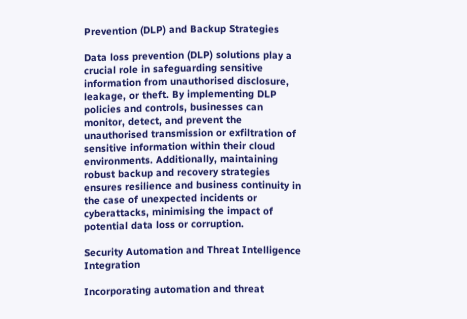Prevention (DLP) and Backup Strategies

Data loss prevention (DLP) solutions play a crucial role in safeguarding sensitive information from unauthorised disclosure, leakage, or theft. By implementing DLP policies and controls, businesses can monitor, detect, and prevent the unauthorised transmission or exfiltration of sensitive information within their cloud environments. Additionally, maintaining robust backup and recovery strategies ensures resilience and business continuity in the case of unexpected incidents or cyberattacks, minimising the impact of potential data loss or corruption.

Security Automation and Threat Intelligence Integration

Incorporating automation and threat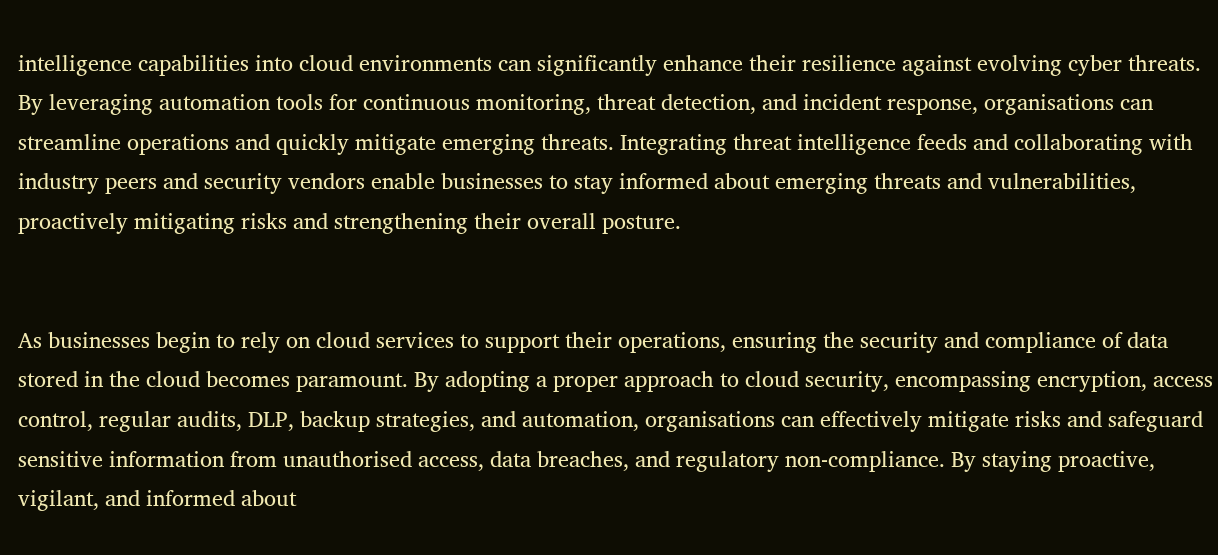intelligence capabilities into cloud environments can significantly enhance their resilience against evolving cyber threats. By leveraging automation tools for continuous monitoring, threat detection, and incident response, organisations can streamline operations and quickly mitigate emerging threats. Integrating threat intelligence feeds and collaborating with industry peers and security vendors enable businesses to stay informed about emerging threats and vulnerabilities, proactively mitigating risks and strengthening their overall posture.


As businesses begin to rely on cloud services to support their operations, ensuring the security and compliance of data stored in the cloud becomes paramount. By adopting a proper approach to cloud security, encompassing encryption, access control, regular audits, DLP, backup strategies, and automation, organisations can effectively mitigate risks and safeguard sensitive information from unauthorised access, data breaches, and regulatory non-compliance. By staying proactive, vigilant, and informed about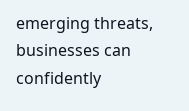emerging threats, businesses can confidently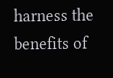harness the benefits of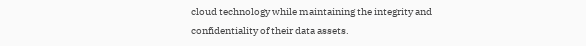cloud technology while maintaining the integrity and confidentiality of their data assets.